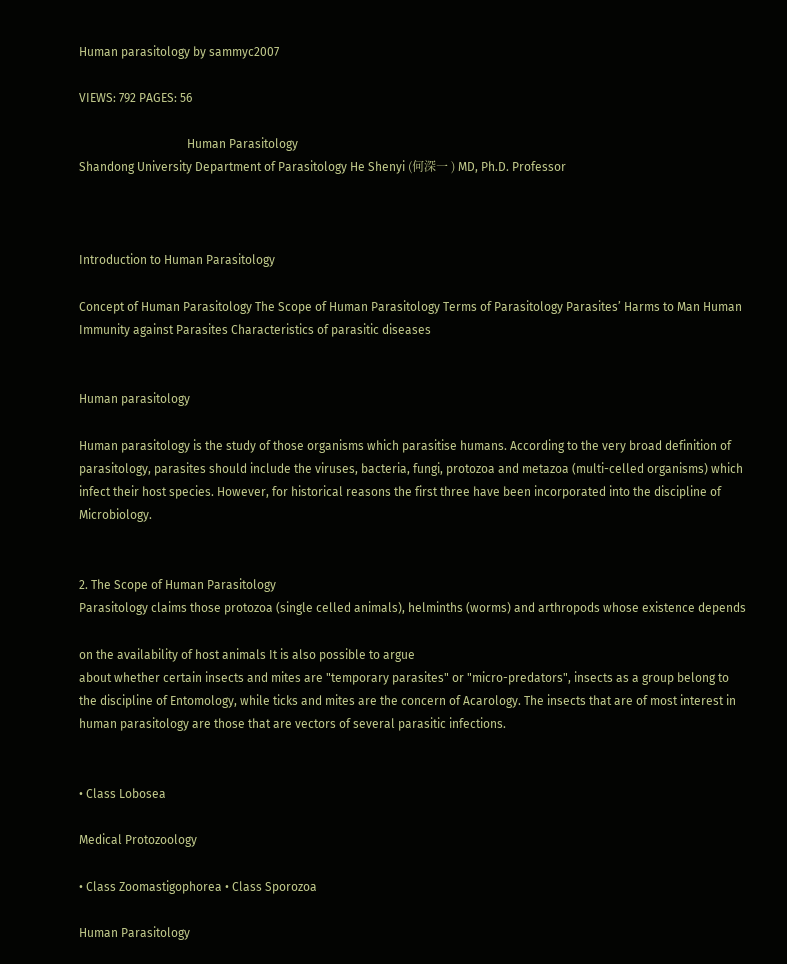Human parasitology by sammyc2007

VIEWS: 792 PAGES: 56

                                    Human Parasitology
Shandong University Department of Parasitology He Shenyi (何深一 ) MD, Ph.D. Professor



Introduction to Human Parasitology

Concept of Human Parasitology The Scope of Human Parasitology Terms of Parasitology Parasites’ Harms to Man Human Immunity against Parasites Characteristics of parasitic diseases


Human parasitology

Human parasitology is the study of those organisms which parasitise humans. According to the very broad definition of parasitology, parasites should include the viruses, bacteria, fungi, protozoa and metazoa (multi-celled organisms) which infect their host species. However, for historical reasons the first three have been incorporated into the discipline of Microbiology.


2. The Scope of Human Parasitology
Parasitology claims those protozoa (single celled animals), helminths (worms) and arthropods whose existence depends

on the availability of host animals It is also possible to argue
about whether certain insects and mites are "temporary parasites" or "micro-predators", insects as a group belong to the discipline of Entomology, while ticks and mites are the concern of Acarology. The insects that are of most interest in human parasitology are those that are vectors of several parasitic infections.


• Class Lobosea

Medical Protozoology

• Class Zoomastigophorea • Class Sporozoa

Human Parasitology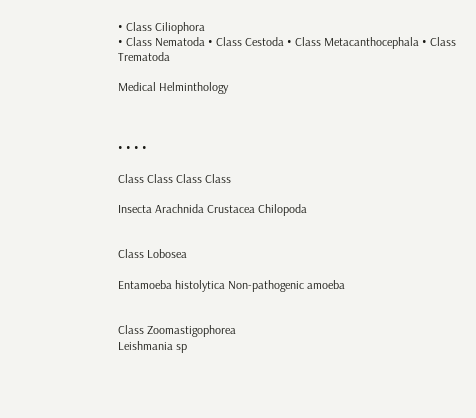• Class Ciliophora
• Class Nematoda • Class Cestoda • Class Metacanthocephala • Class Trematoda

Medical Helminthology



• • • •

Class Class Class Class

Insecta Arachnida Crustacea Chilopoda


Class Lobosea

Entamoeba histolytica Non-pathogenic amoeba


Class Zoomastigophorea
Leishmania sp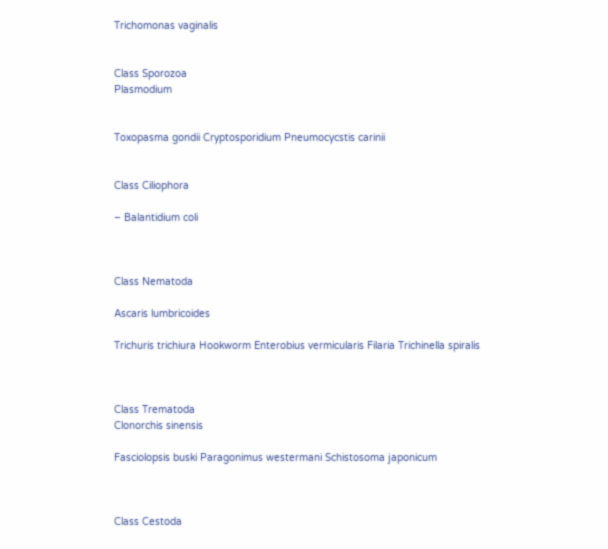Trichomonas vaginalis


Class Sporozoa
Plasmodium


Toxopasma gondii Cryptosporidium Pneumocycstis carinii


Class Ciliophora

– Balantidium coli



Class Nematoda

Ascaris lumbricoides

Trichuris trichiura Hookworm Enterobius vermicularis Filaria Trichinella spiralis



Class Trematoda
Clonorchis sinensis

Fasciolopsis buski Paragonimus westermani Schistosoma japonicum



Class Cestoda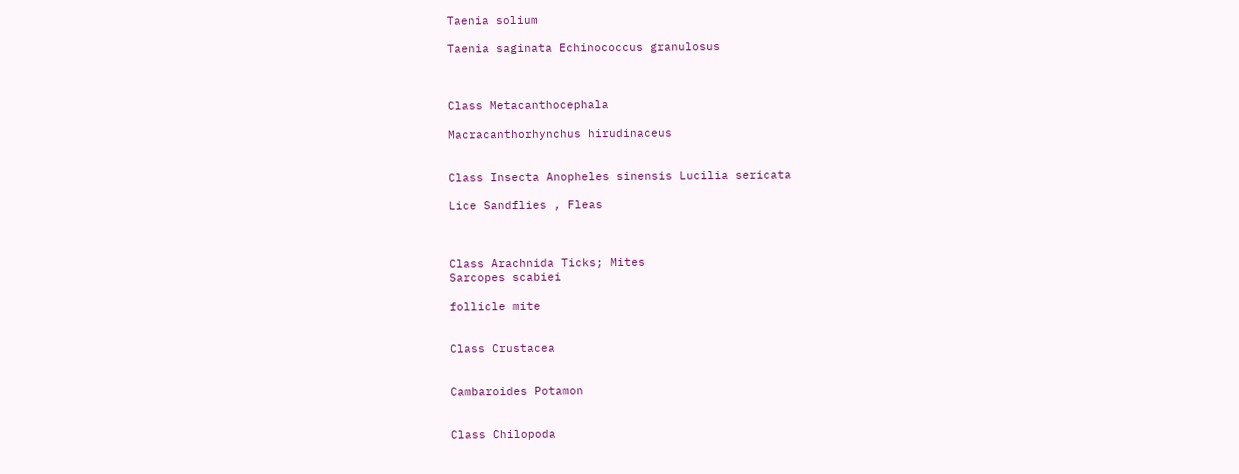Taenia solium

Taenia saginata Echinococcus granulosus



Class Metacanthocephala

Macracanthorhynchus hirudinaceus


Class Insecta Anopheles sinensis Lucilia sericata

Lice Sandflies , Fleas



Class Arachnida Ticks; Mites
Sarcopes scabiei

follicle mite


Class Crustacea


Cambaroides Potamon


Class Chilopoda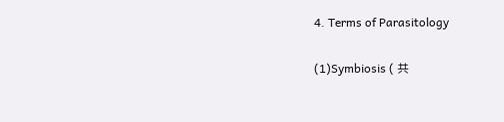4. Terms of Parasitology

(1)Symbiosis ( 共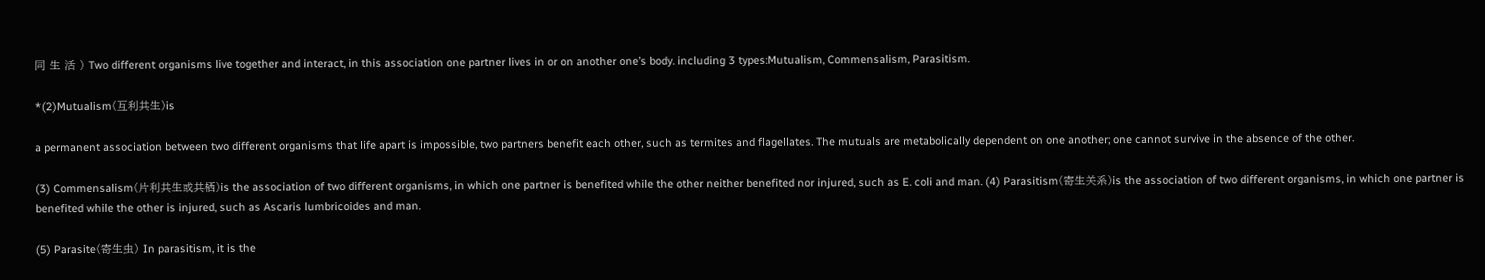同 生 活 ) Two different organisms live together and interact, in this association one partner lives in or on another one’s body. including 3 types:Mutualism, Commensalism, Parasitism.

*(2)Mutualism(互利共生)is

a permanent association between two different organisms that life apart is impossible, two partners benefit each other, such as termites and flagellates. The mutuals are metabolically dependent on one another; one cannot survive in the absence of the other.

(3) Commensalism(片利共生或共栖)is the association of two different organisms, in which one partner is benefited while the other neither benefited nor injured, such as E. coli and man. (4) Parasitism(寄生关系)is the association of two different organisms, in which one partner is benefited while the other is injured, such as Ascaris lumbricoides and man.

(5) Parasite(寄生虫) In parasitism, it is the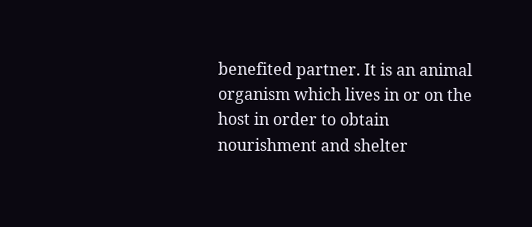benefited partner. It is an animal organism which lives in or on the host in order to obtain nourishment and shelter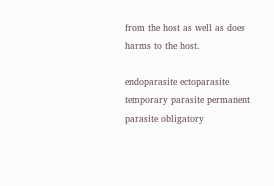from the host as well as does harms to the host.

endoparasite ectoparasite temporary parasite permanent parasite obligatory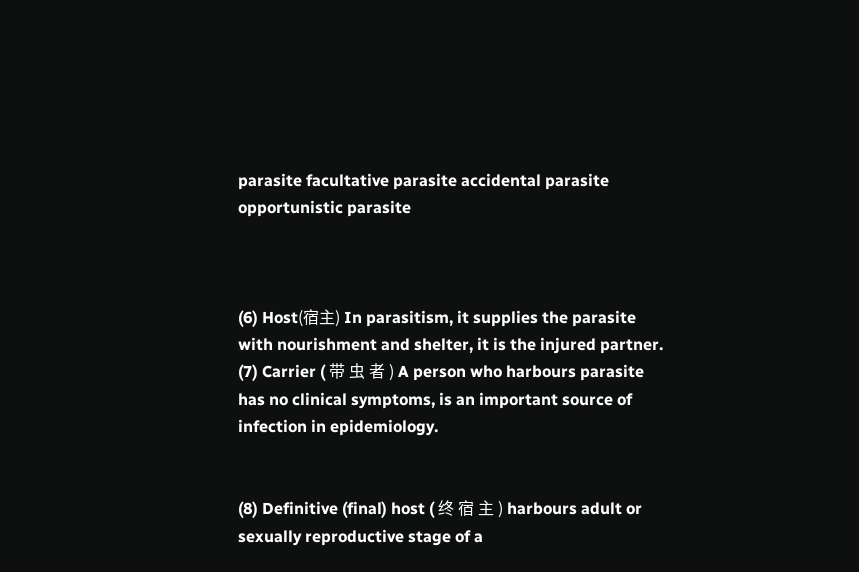parasite facultative parasite accidental parasite opportunistic parasite



(6) Host(宿主) In parasitism, it supplies the parasite with nourishment and shelter, it is the injured partner.
(7) Carrier ( 带 虫 者 ) A person who harbours parasite has no clinical symptoms, is an important source of infection in epidemiology.


(8) Definitive (final) host ( 终 宿 主 ) harbours adult or sexually reproductive stage of a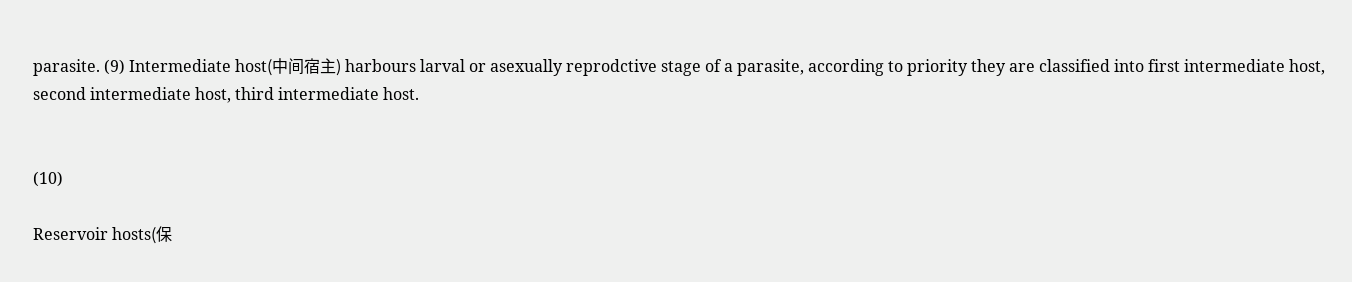parasite. (9) Intermediate host(中间宿主) harbours larval or asexually reprodctive stage of a parasite, according to priority they are classified into first intermediate host, second intermediate host, third intermediate host.


(10)

Reservoir hosts(保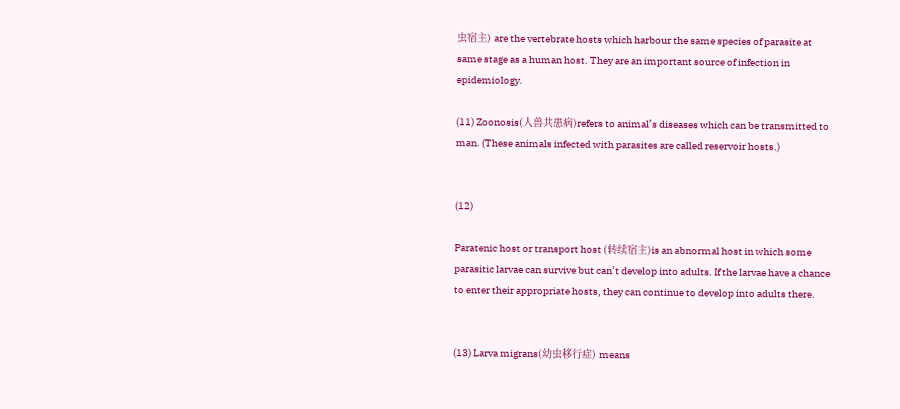虫宿主) are the vertebrate hosts which harbour the same species of parasite at same stage as a human host. They are an important source of infection in epidemiology.

(11) Zoonosis(人兽共患病)refers to animal’s diseases which can be transmitted to man. (These animals infected with parasites are called reservoir hosts.)


(12)

Paratenic host or transport host (转续宿主)is an abnormal host in which some parasitic larvae can survive but can’t develop into adults. If the larvae have a chance to enter their appropriate hosts, they can continue to develop into adults there.


(13) Larva migrans(幼虫移行症) means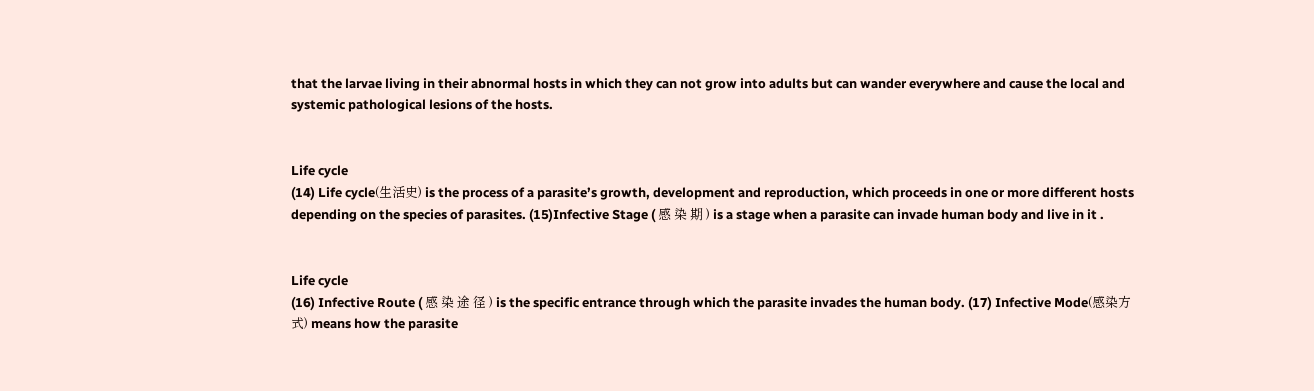that the larvae living in their abnormal hosts in which they can not grow into adults but can wander everywhere and cause the local and systemic pathological lesions of the hosts.


Life cycle
(14) Life cycle(生活史) is the process of a parasite’s growth, development and reproduction, which proceeds in one or more different hosts depending on the species of parasites. (15)Infective Stage ( 感 染 期 ) is a stage when a parasite can invade human body and live in it .


Life cycle
(16) Infective Route ( 感 染 途 径 ) is the specific entrance through which the parasite invades the human body. (17) Infective Mode(感染方式) means how the parasite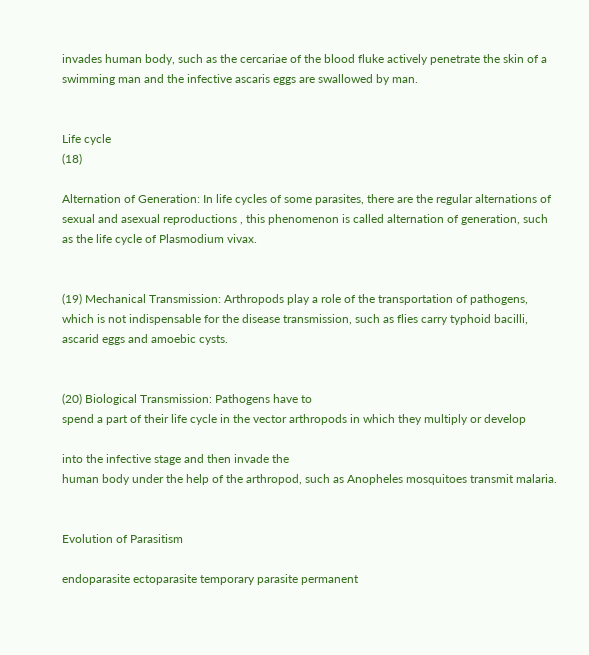invades human body, such as the cercariae of the blood fluke actively penetrate the skin of a swimming man and the infective ascaris eggs are swallowed by man.


Life cycle
(18)

Alternation of Generation: In life cycles of some parasites, there are the regular alternations of sexual and asexual reproductions , this phenomenon is called alternation of generation, such as the life cycle of Plasmodium vivax.


(19) Mechanical Transmission: Arthropods play a role of the transportation of pathogens, which is not indispensable for the disease transmission, such as flies carry typhoid bacilli, ascarid eggs and amoebic cysts.


(20) Biological Transmission: Pathogens have to
spend a part of their life cycle in the vector arthropods in which they multiply or develop

into the infective stage and then invade the
human body under the help of the arthropod, such as Anopheles mosquitoes transmit malaria.


Evolution of Parasitism

endoparasite ectoparasite temporary parasite permanent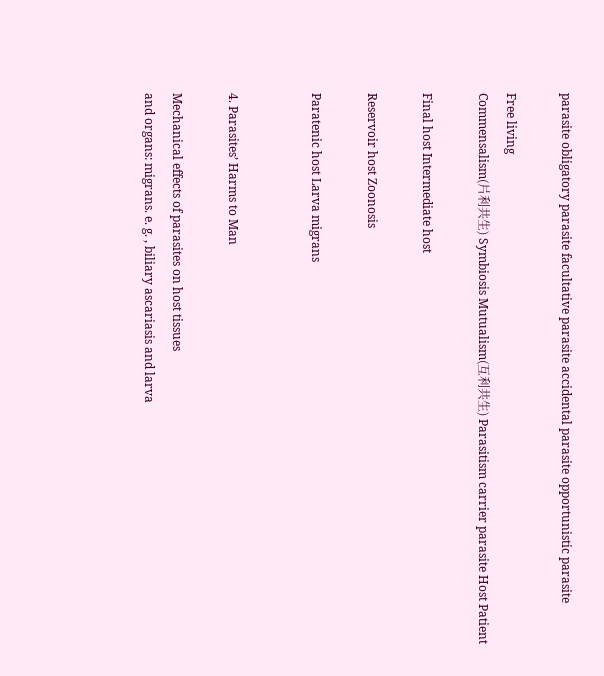parasite obligatory parasite facultative parasite accidental parasite opportunistic parasite

Free living
Commensalism(片利共生) Symbiosis Mutualism(互利共生) Parasitism carrier parasite Host Patient

Final host Intermediate host

Reservoir host Zoonosis

Paratenic host Larva migrans


4. Parasites’ Harms to Man

Mechanical effects of parasites on host tissues
and organs: migrans. e. g. , biliary ascariasis and larva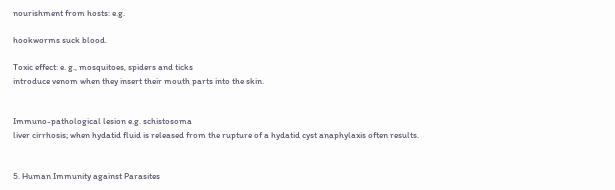nourishment from hosts: e.g.

hookworms suck blood.

Toxic effect: e. g., mosquitoes, spiders and ticks
introduce venom when they insert their mouth parts into the skin.


Immuno-pathological lesion e.g. schistosoma
liver cirrhosis; when hydatid fluid is released from the rupture of a hydatid cyst anaphylaxis often results.


5. Human Immunity against Parasites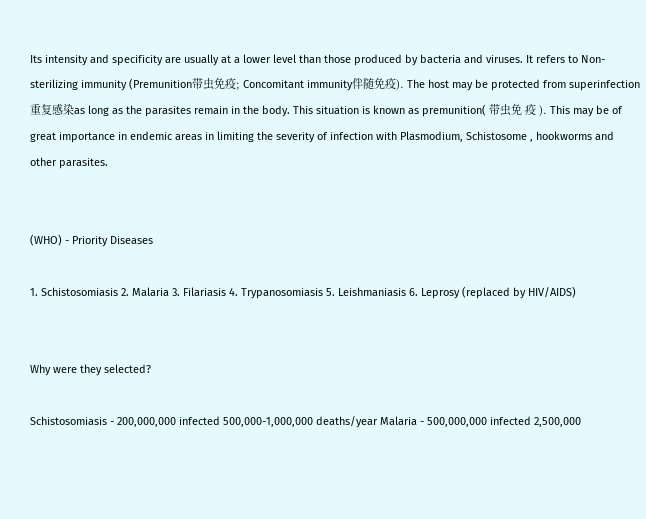Its intensity and specificity are usually at a lower level than those produced by bacteria and viruses. It refers to Non-sterilizing immunity (Premunition带虫免疫; Concomitant immunity伴随免疫). The host may be protected from superinfection重复感染as long as the parasites remain in the body. This situation is known as premunition( 带虫免 疫 ). This may be of great importance in endemic areas in limiting the severity of infection with Plasmodium, Schistosome , hookworms and other parasites.


(WHO) - Priority Diseases

1. Schistosomiasis 2. Malaria 3. Filariasis 4. Trypanosomiasis 5. Leishmaniasis 6. Leprosy (replaced by HIV/AIDS)


Why were they selected?

Schistosomiasis - 200,000,000 infected 500,000-1,000,000 deaths/year Malaria - 500,000,000 infected 2,500,000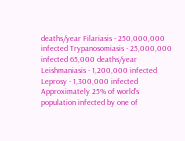deaths/year Filariasis - 250,000,000 infected Trypanosomiasis - 25,000,000 infected 65,000 deaths/year Leishmaniasis - 1,200,000 infected Leprosy - 1,300,000 infected Approximately 25% of world's population infected by one of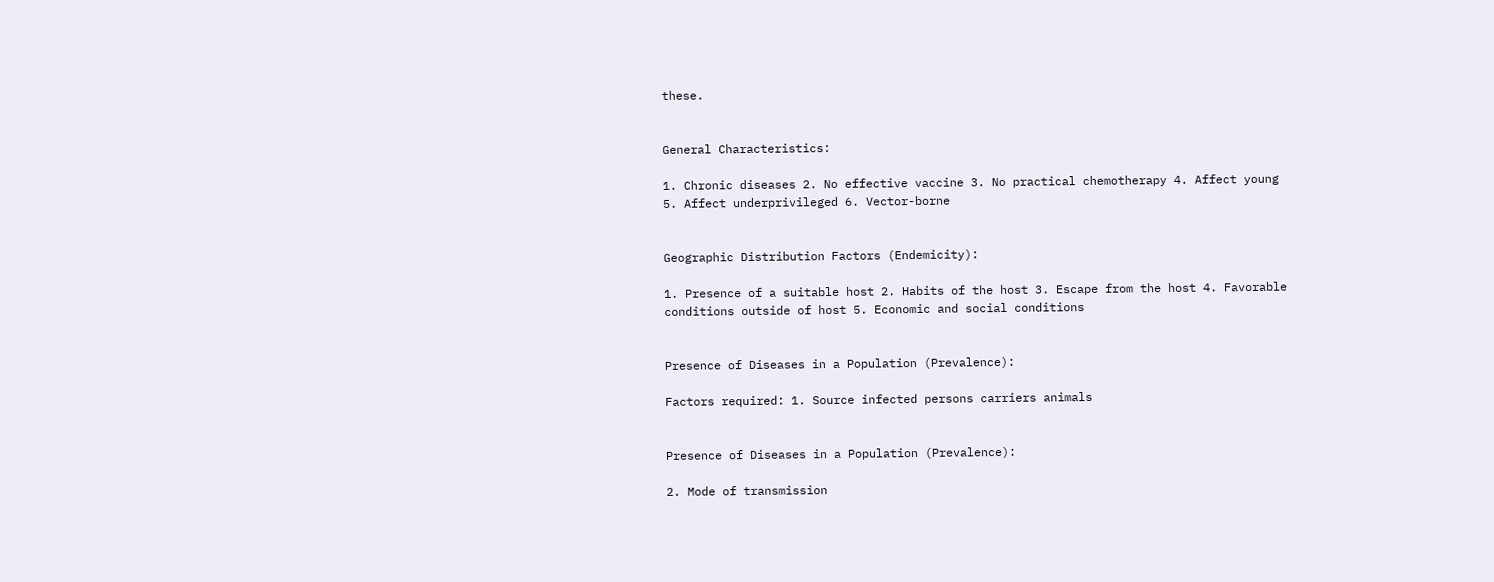these.


General Characteristics:

1. Chronic diseases 2. No effective vaccine 3. No practical chemotherapy 4. Affect young 5. Affect underprivileged 6. Vector-borne


Geographic Distribution Factors (Endemicity):

1. Presence of a suitable host 2. Habits of the host 3. Escape from the host 4. Favorable conditions outside of host 5. Economic and social conditions


Presence of Diseases in a Population (Prevalence):

Factors required: 1. Source infected persons carriers animals


Presence of Diseases in a Population (Prevalence):

2. Mode of transmission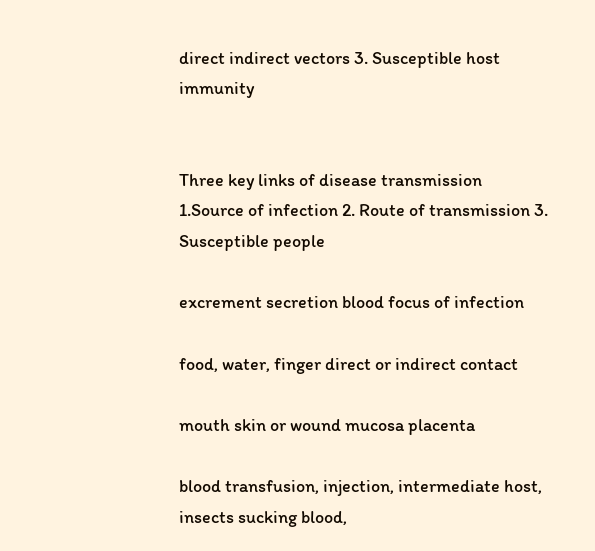direct indirect vectors 3. Susceptible host immunity


Three key links of disease transmission
1.Source of infection 2. Route of transmission 3. Susceptible people

excrement secretion blood focus of infection

food, water, finger direct or indirect contact

mouth skin or wound mucosa placenta

blood transfusion, injection, intermediate host, insects sucking blood,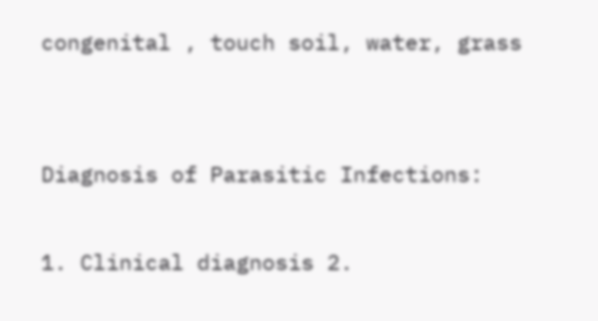congenital , touch soil, water, grass


Diagnosis of Parasitic Infections:

1. Clinical diagnosis 2.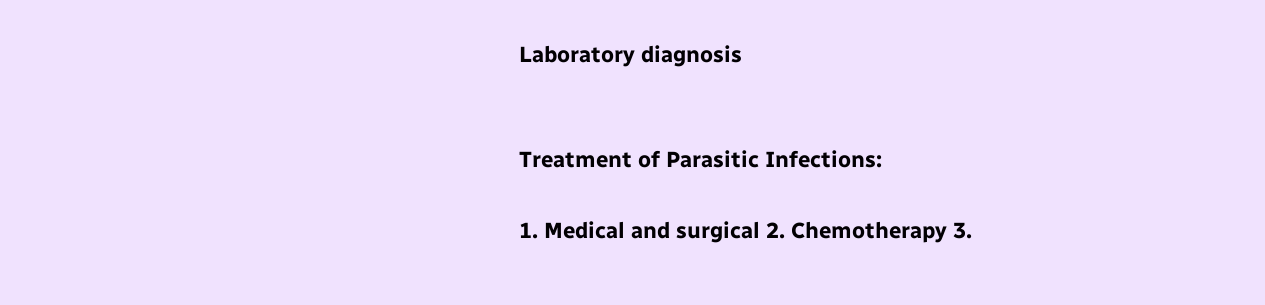Laboratory diagnosis


Treatment of Parasitic Infections:

1. Medical and surgical 2. Chemotherapy 3.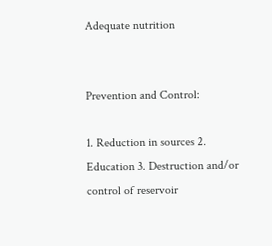Adequate nutrition


Prevention and Control:

1. Reduction in sources 2. Education 3. Destruction and/or control of reservoir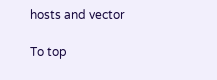hosts and vector

To top